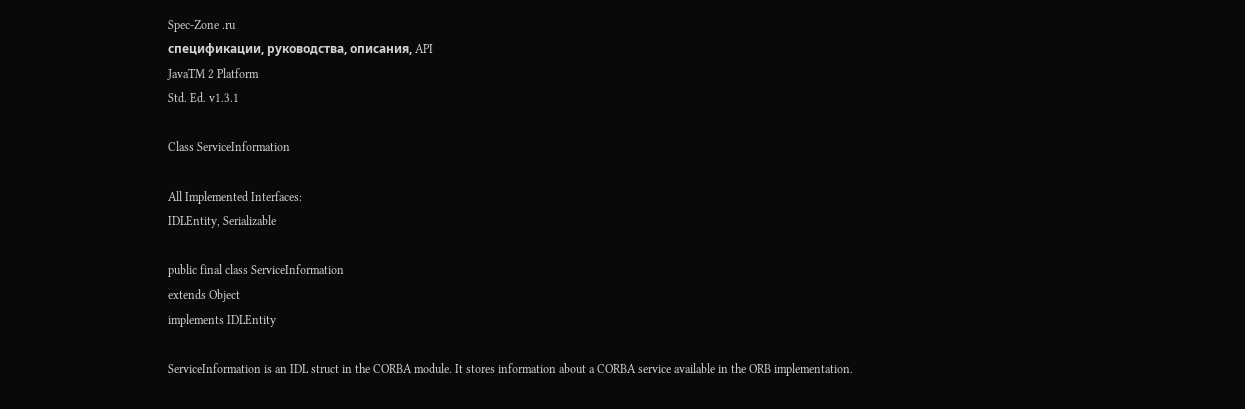Spec-Zone .ru
спецификации, руководства, описания, API
JavaTM 2 Platform
Std. Ed. v1.3.1

Class ServiceInformation

All Implemented Interfaces:
IDLEntity, Serializable

public final class ServiceInformation
extends Object
implements IDLEntity

ServiceInformation is an IDL struct in the CORBA module. It stores information about a CORBA service available in the ORB implementation.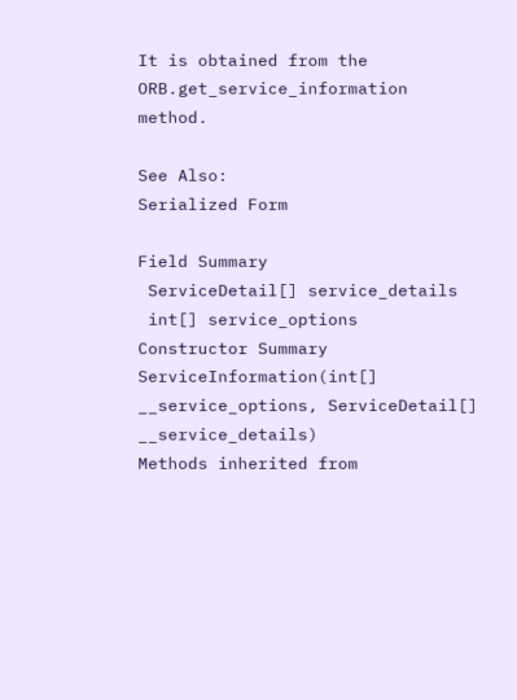It is obtained from the ORB.get_service_information method.

See Also:
Serialized Form

Field Summary
 ServiceDetail[] service_details
 int[] service_options
Constructor Summary
ServiceInformation(int[] __service_options, ServiceDetail[] __service_details)
Methods inherited from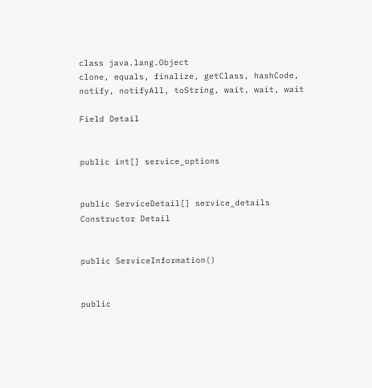class java.lang.Object
clone, equals, finalize, getClass, hashCode, notify, notifyAll, toString, wait, wait, wait

Field Detail


public int[] service_options


public ServiceDetail[] service_details
Constructor Detail


public ServiceInformation()


public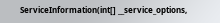ServiceInformation(int[] __service_options,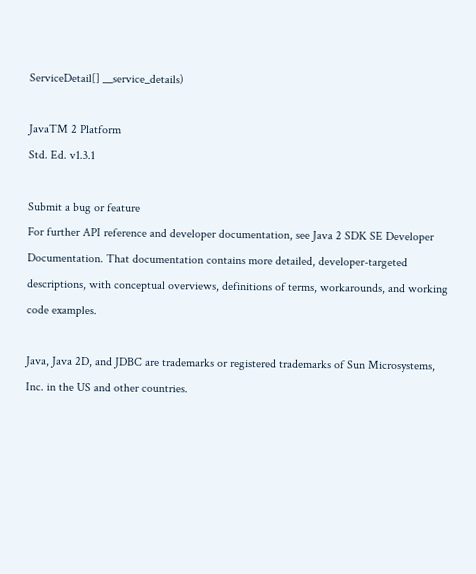ServiceDetail[] __service_details)

JavaTM 2 Platform
Std. Ed. v1.3.1

Submit a bug or feature
For further API reference and developer documentation, see Java 2 SDK SE Developer Documentation. That documentation contains more detailed, developer-targeted descriptions, with conceptual overviews, definitions of terms, workarounds, and working code examples.

Java, Java 2D, and JDBC are trademarks or registered trademarks of Sun Microsystems, Inc. in the US and other countries.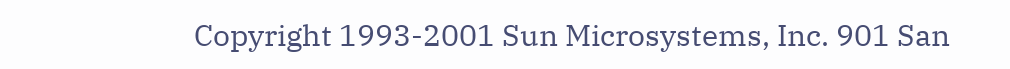Copyright 1993-2001 Sun Microsystems, Inc. 901 San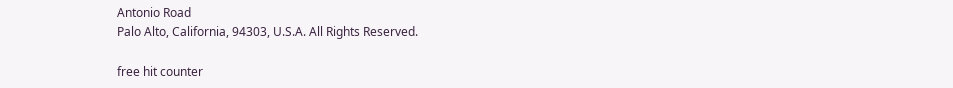Antonio Road
Palo Alto, California, 94303, U.S.A. All Rights Reserved.

free hit counter